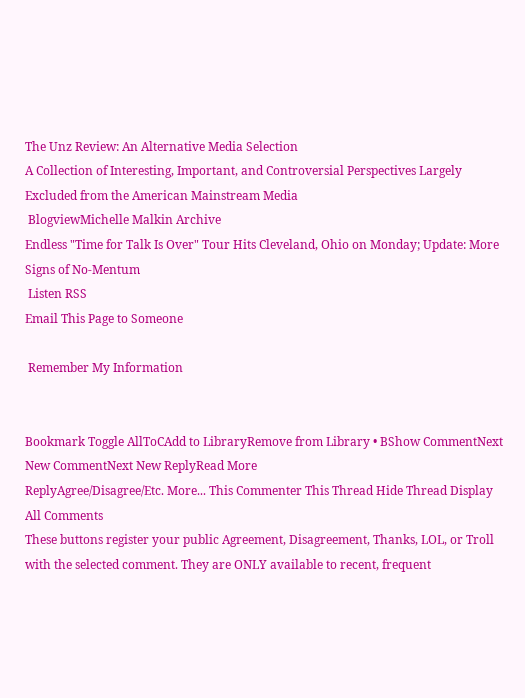The Unz Review: An Alternative Media Selection
A Collection of Interesting, Important, and Controversial Perspectives Largely Excluded from the American Mainstream Media
 BlogviewMichelle Malkin Archive
Endless "Time for Talk Is Over" Tour Hits Cleveland, Ohio on Monday; Update: More Signs of No-Mentum
 Listen RSS
Email This Page to Someone

 Remember My Information


Bookmark Toggle AllToCAdd to LibraryRemove from Library • BShow CommentNext New CommentNext New ReplyRead More
ReplyAgree/Disagree/Etc. More... This Commenter This Thread Hide Thread Display All Comments
These buttons register your public Agreement, Disagreement, Thanks, LOL, or Troll with the selected comment. They are ONLY available to recent, frequent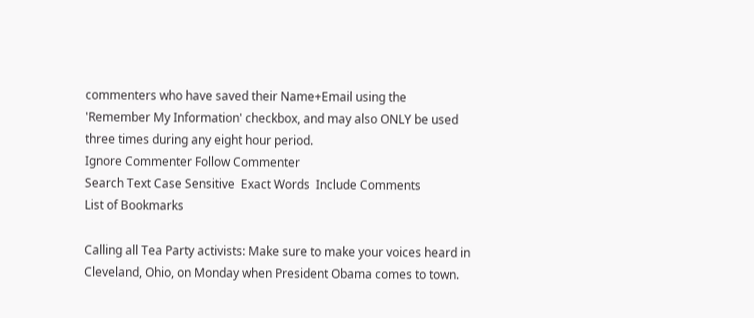commenters who have saved their Name+Email using the 'Remember My Information' checkbox, and may also ONLY be used three times during any eight hour period.
Ignore Commenter Follow Commenter
Search Text Case Sensitive  Exact Words  Include Comments
List of Bookmarks

Calling all Tea Party activists: Make sure to make your voices heard in Cleveland, Ohio, on Monday when President Obama comes to town.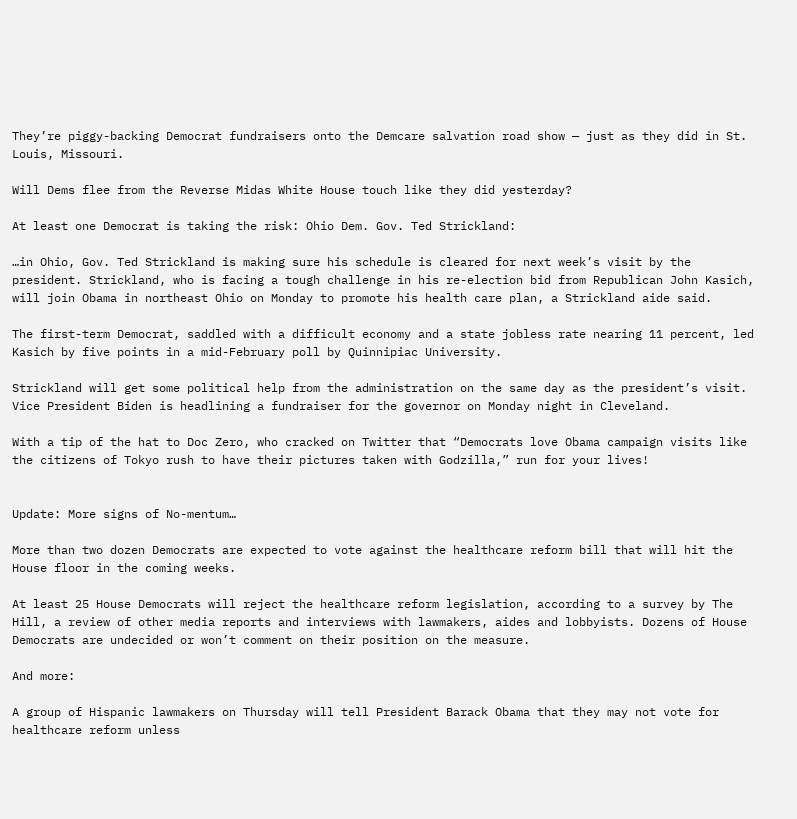They’re piggy-backing Democrat fundraisers onto the Demcare salvation road show — just as they did in St. Louis, Missouri.

Will Dems flee from the Reverse Midas White House touch like they did yesterday?

At least one Democrat is taking the risk: Ohio Dem. Gov. Ted Strickland:

…in Ohio, Gov. Ted Strickland is making sure his schedule is cleared for next week’s visit by the president. Strickland, who is facing a tough challenge in his re-election bid from Republican John Kasich, will join Obama in northeast Ohio on Monday to promote his health care plan, a Strickland aide said.

The first-term Democrat, saddled with a difficult economy and a state jobless rate nearing 11 percent, led Kasich by five points in a mid-February poll by Quinnipiac University.

Strickland will get some political help from the administration on the same day as the president’s visit. Vice President Biden is headlining a fundraiser for the governor on Monday night in Cleveland.

With a tip of the hat to Doc Zero, who cracked on Twitter that “Democrats love Obama campaign visits like the citizens of Tokyo rush to have their pictures taken with Godzilla,” run for your lives!


Update: More signs of No-mentum…

More than two dozen Democrats are expected to vote against the healthcare reform bill that will hit the House floor in the coming weeks.

At least 25 House Democrats will reject the healthcare reform legislation, according to a survey by The Hill, a review of other media reports and interviews with lawmakers, aides and lobbyists. Dozens of House Democrats are undecided or won’t comment on their position on the measure.

And more:

A group of Hispanic lawmakers on Thursday will tell President Barack Obama that they may not vote for healthcare reform unless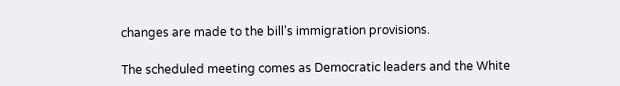changes are made to the bill’s immigration provisions.

The scheduled meeting comes as Democratic leaders and the White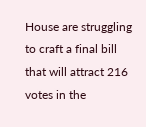House are struggling to craft a final bill that will attract 216 votes in the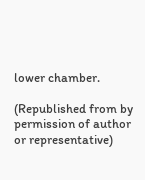lower chamber.

(Republished from by permission of author or representative)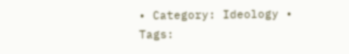• Category: Ideology • Tags: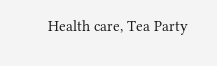Health care, Tea Party